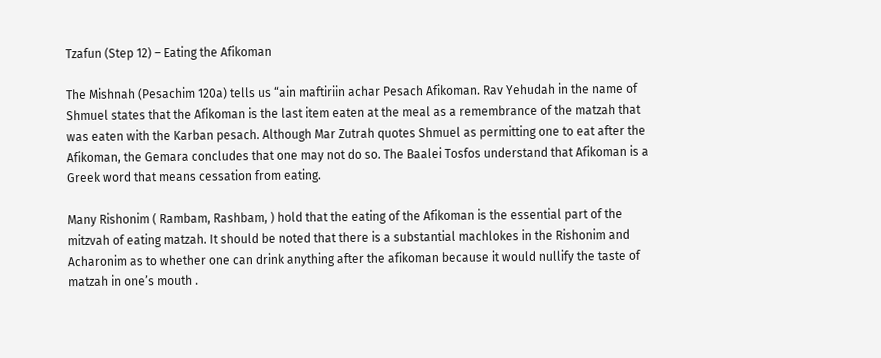Tzafun (Step 12) – Eating the Afikoman

The Mishnah (Pesachim 120a) tells us “ain maftiriin achar Pesach Afikoman. Rav Yehudah in the name of Shmuel states that the Afikoman is the last item eaten at the meal as a remembrance of the matzah that was eaten with the Karban pesach. Although Mar Zutrah quotes Shmuel as permitting one to eat after the Afikoman, the Gemara concludes that one may not do so. The Baalei Tosfos understand that Afikoman is a Greek word that means cessation from eating.

Many Rishonim ( Rambam, Rashbam, ) hold that the eating of the Afikoman is the essential part of the mitzvah of eating matzah. It should be noted that there is a substantial machlokes in the Rishonim and Acharonim as to whether one can drink anything after the afikoman because it would nullify the taste of matzah in one’s mouth .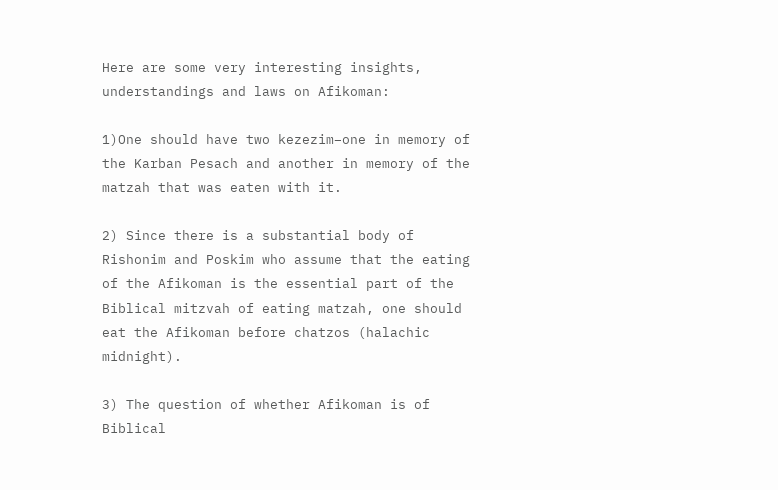Here are some very interesting insights, understandings and laws on Afikoman:

1)One should have two kezezim–one in memory of the Karban Pesach and another in memory of the matzah that was eaten with it.

2) Since there is a substantial body of Rishonim and Poskim who assume that the eating of the Afikoman is the essential part of the Biblical mitzvah of eating matzah, one should eat the Afikoman before chatzos (halachic midnight).

3) The question of whether Afikoman is of Biblical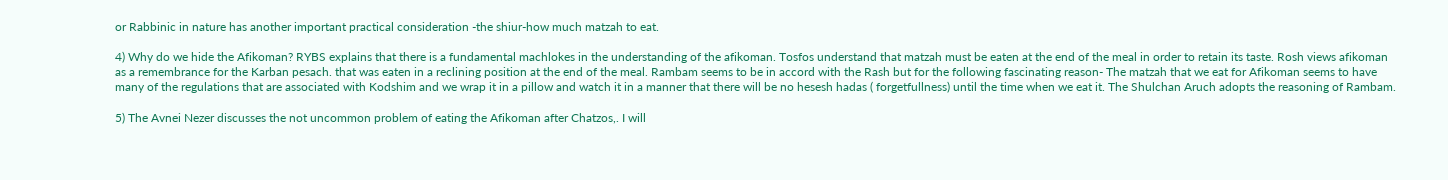or Rabbinic in nature has another important practical consideration -the shiur-how much matzah to eat.

4) Why do we hide the Afikoman? RYBS explains that there is a fundamental machlokes in the understanding of the afikoman. Tosfos understand that matzah must be eaten at the end of the meal in order to retain its taste. Rosh views afikoman as a remembrance for the Karban pesach. that was eaten in a reclining position at the end of the meal. Rambam seems to be in accord with the Rash but for the following fascinating reason- The matzah that we eat for Afikoman seems to have many of the regulations that are associated with Kodshim and we wrap it in a pillow and watch it in a manner that there will be no hesesh hadas ( forgetfullness) until the time when we eat it. The Shulchan Aruch adopts the reasoning of Rambam.

5) The Avnei Nezer discusses the not uncommon problem of eating the Afikoman after Chatzos,. I will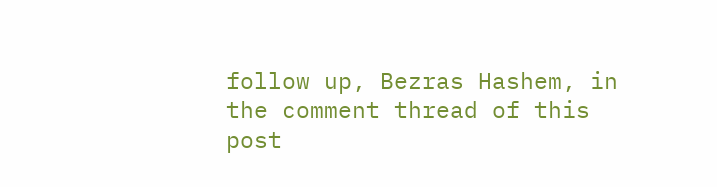follow up, Bezras Hashem, in the comment thread of this post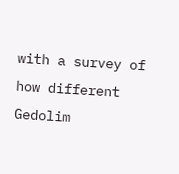with a survey of how different Gedolim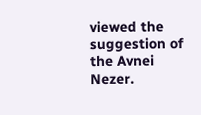viewed the suggestion of the Avnei Nezer.